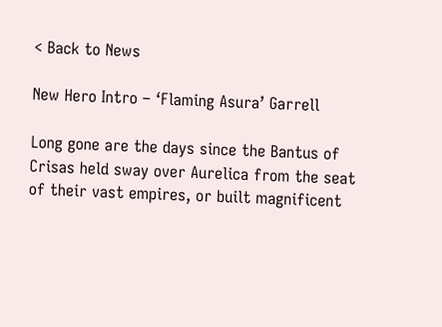< Back to News

New Hero Intro – ‘Flaming Asura’ Garrell

Long gone are the days since the Bantus of Crisas held sway over Aurelica from the seat of their vast empires, or built magnificent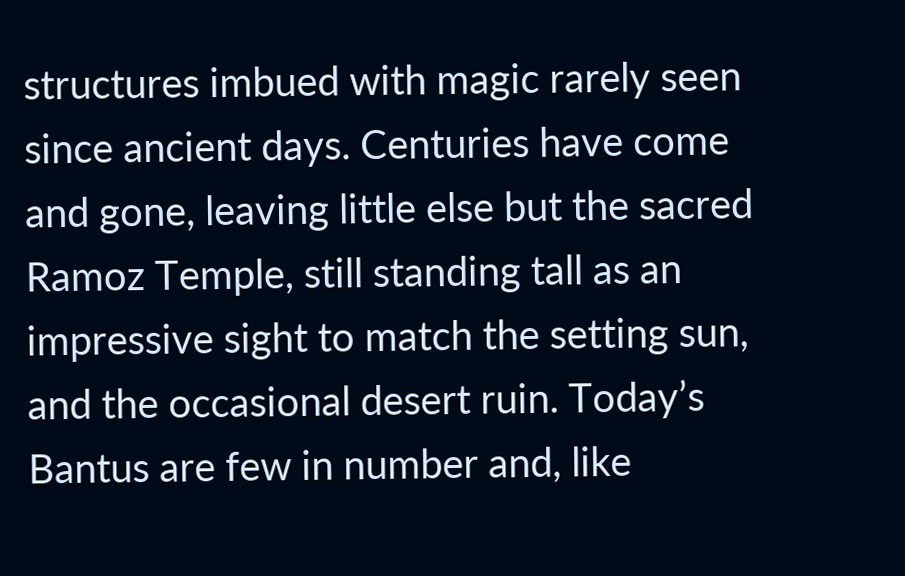structures imbued with magic rarely seen since ancient days. Centuries have come and gone, leaving little else but the sacred Ramoz Temple, still standing tall as an impressive sight to match the setting sun, and the occasional desert ruin. Today’s Bantus are few in number and, like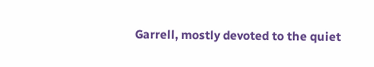Garrell, mostly devoted to the quiet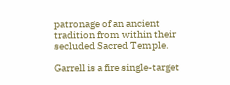patronage of an ancient tradition from within their secluded Sacred Temple.

Garrell is a fire single-target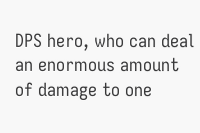DPS hero, who can deal an enormous amount of damage to one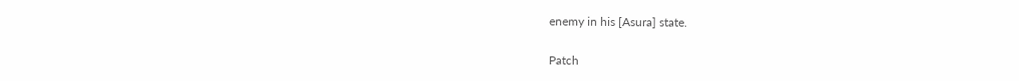enemy in his [Asura] state.


Patch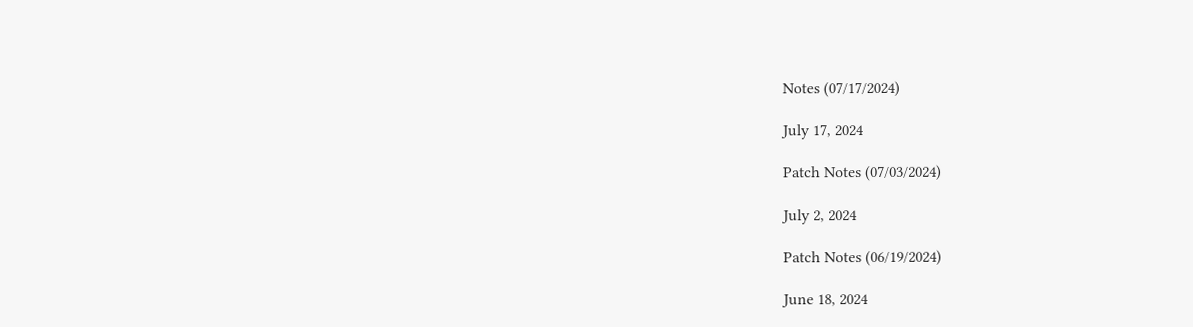Notes (07/17/2024)

July 17, 2024

Patch Notes (07/03/2024)

July 2, 2024

Patch Notes (06/19/2024)

June 18, 2024